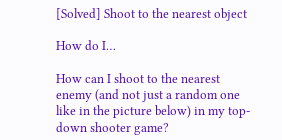[Solved] Shoot to the nearest object

How do I…

How can I shoot to the nearest enemy (and not just a random one like in the picture below) in my top-down shooter game?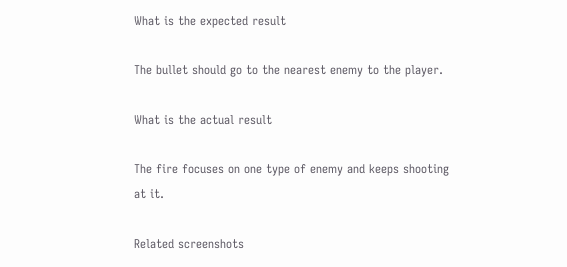What is the expected result

The bullet should go to the nearest enemy to the player.

What is the actual result

The fire focuses on one type of enemy and keeps shooting at it.

Related screenshots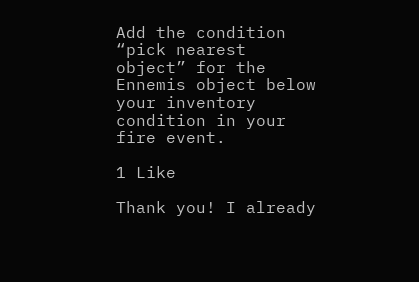Add the condition “pick nearest object” for the Ennemis object below your inventory condition in your fire event.

1 Like

Thank you! I already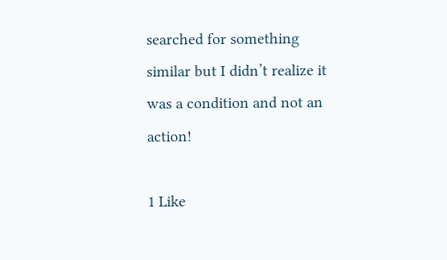searched for something similar but I didn’t realize it was a condition and not an action!

1 Like